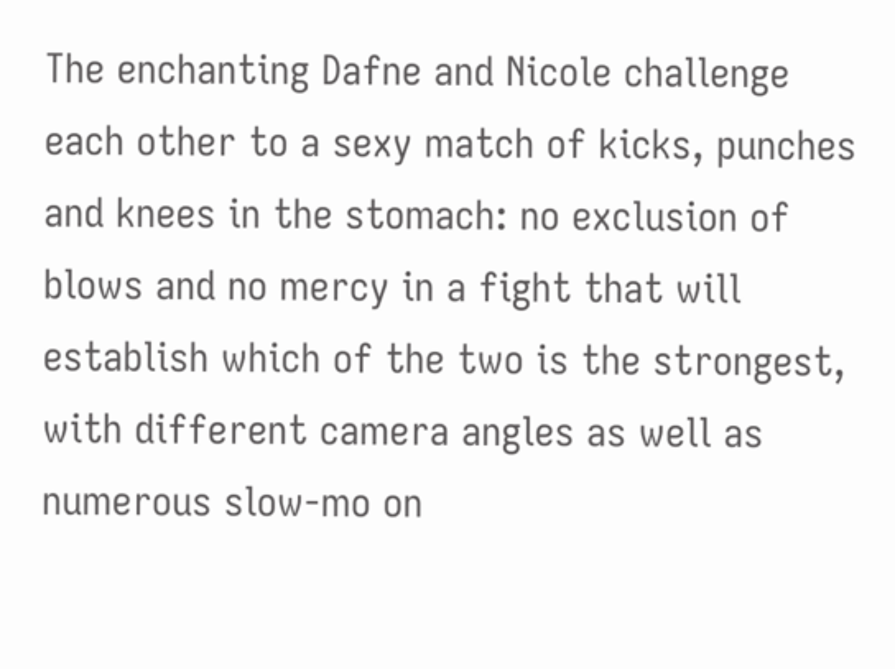The enchanting Dafne and Nicole challenge each other to a sexy match of kicks, punches and knees in the stomach: no exclusion of blows and no mercy in a fight that will establish which of the two is the strongest, with different camera angles as well as numerous slow-mo on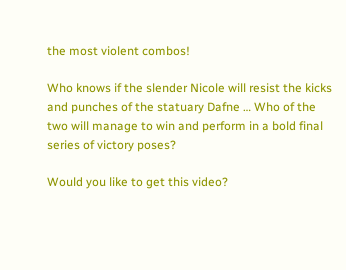the most violent combos!

Who knows if the slender Nicole will resist the kicks and punches of the statuary Dafne … Who of the two will manage to win and perform in a bold final series of victory poses?

Would you like to get this video?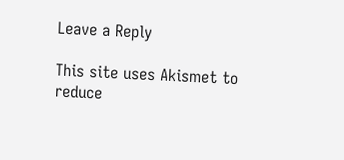Leave a Reply

This site uses Akismet to reduce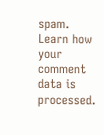spam. Learn how your comment data is processed.